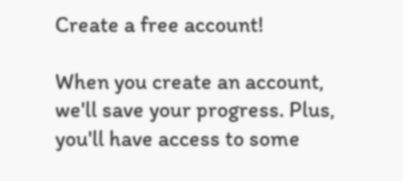Create a free account!

When you create an account, we'll save your progress. Plus, you'll have access to some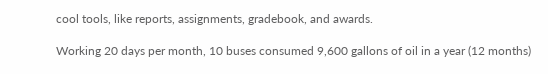cool tools, like reports, assignments, gradebook, and awards.

Working 20 days per month, 10 buses consumed 9,600 gallons of oil in a year (12 months)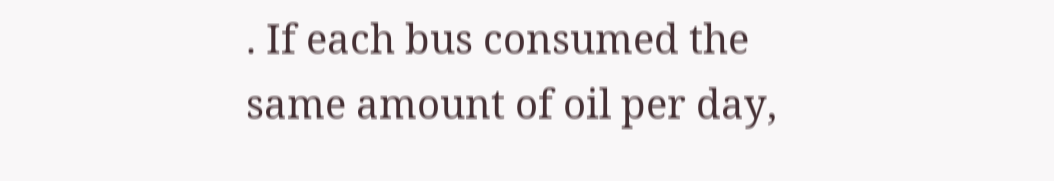. If each bus consumed the same amount of oil per day,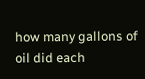how many gallons of oil did each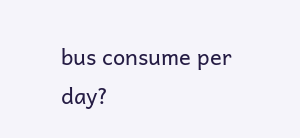bus consume per day?